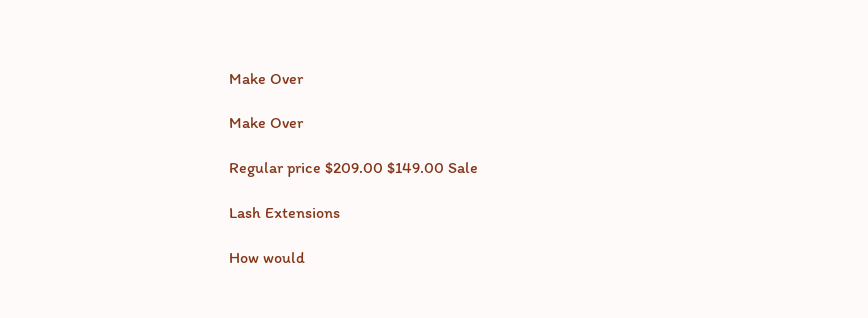Make Over

Make Over

Regular price $209.00 $149.00 Sale

Lash Extensions

How would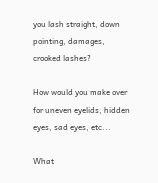you lash straight, down pointing, damages, crooked lashes?

How would you make over for uneven eyelids, hidden eyes, sad eyes, etc...

What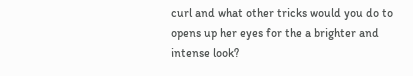curl and what other tricks would you do to opens up her eyes for the a brighter and intense look?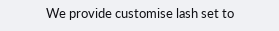We provide customise lash set to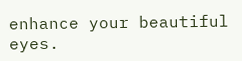enhance your beautiful eyes.